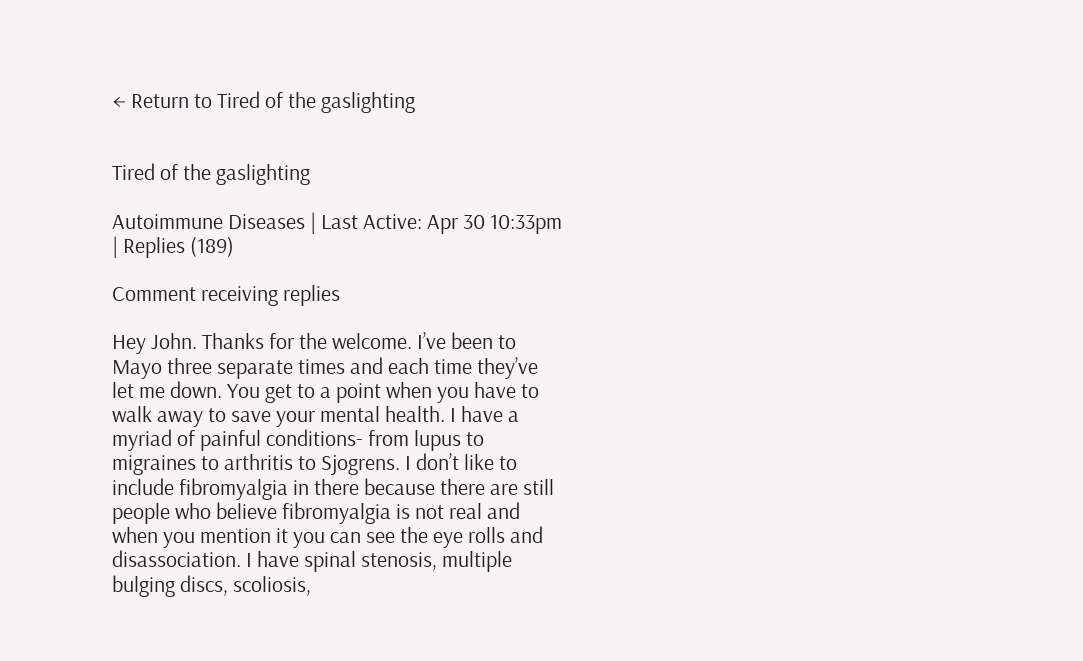← Return to Tired of the gaslighting


Tired of the gaslighting

Autoimmune Diseases | Last Active: Apr 30 10:33pm | Replies (189)

Comment receiving replies

Hey John. Thanks for the welcome. I’ve been to Mayo three separate times and each time they’ve let me down. You get to a point when you have to walk away to save your mental health. I have a myriad of painful conditions- from lupus to migraines to arthritis to Sjogrens. I don’t like to include fibromyalgia in there because there are still people who believe fibromyalgia is not real and when you mention it you can see the eye rolls and disassociation. I have spinal stenosis, multiple bulging discs, scoliosis,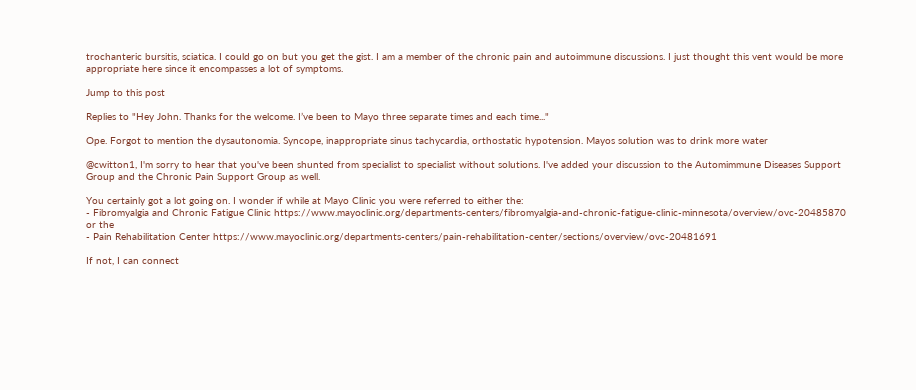trochanteric bursitis, sciatica. I could go on but you get the gist. I am a member of the chronic pain and autoimmune discussions. I just thought this vent would be more appropriate here since it encompasses a lot of symptoms.

Jump to this post

Replies to "Hey John. Thanks for the welcome. I’ve been to Mayo three separate times and each time..."

Ope. Forgot to mention the dysautonomia. Syncope, inappropriate sinus tachycardia, orthostatic hypotension. Mayos solution was to drink more water

@cwitton1, I'm sorry to hear that you've been shunted from specialist to specialist without solutions. I've added your discussion to the Automimmune Diseases Support Group and the Chronic Pain Support Group as well.

You certainly got a lot going on. I wonder if while at Mayo Clinic you were referred to either the:
- Fibromyalgia and Chronic Fatigue Clinic https://www.mayoclinic.org/departments-centers/fibromyalgia-and-chronic-fatigue-clinic-minnesota/overview/ovc-20485870
or the
- Pain Rehabilitation Center https://www.mayoclinic.org/departments-centers/pain-rehabilitation-center/sections/overview/ovc-20481691

If not, I can connect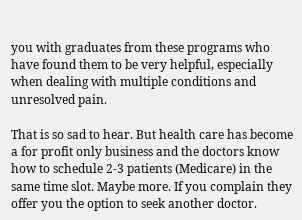you with graduates from these programs who have found them to be very helpful, especially when dealing with multiple conditions and unresolved pain.

That is so sad to hear. But health care has become a for profit only business and the doctors know how to schedule 2-3 patients (Medicare) in the same time slot. Maybe more. If you complain they offer you the option to seek another doctor.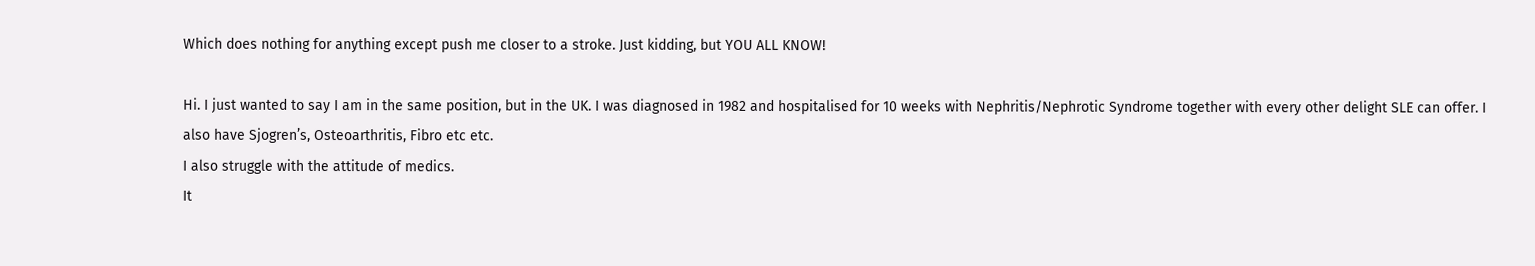Which does nothing for anything except push me closer to a stroke. Just kidding, but YOU ALL KNOW!

Hi. I just wanted to say I am in the same position, but in the UK. I was diagnosed in 1982 and hospitalised for 10 weeks with Nephritis/Nephrotic Syndrome together with every other delight SLE can offer. I also have Sjogren’s, Osteoarthritis, Fibro etc etc.
I also struggle with the attitude of medics.
It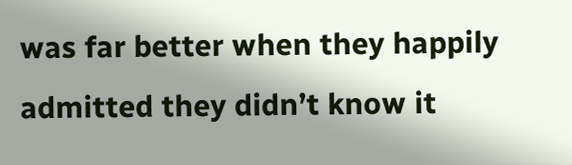was far better when they happily admitted they didn’t know it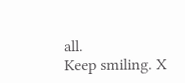all.
Keep smiling. X